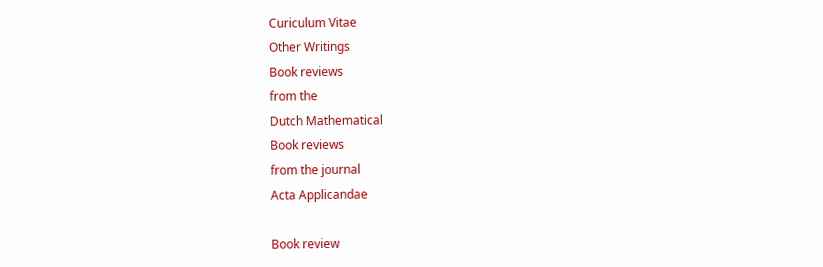Curiculum Vitae
Other Writings
Book reviews
from the
Dutch Mathematical
Book reviews
from the journal
Acta Applicandae

Book review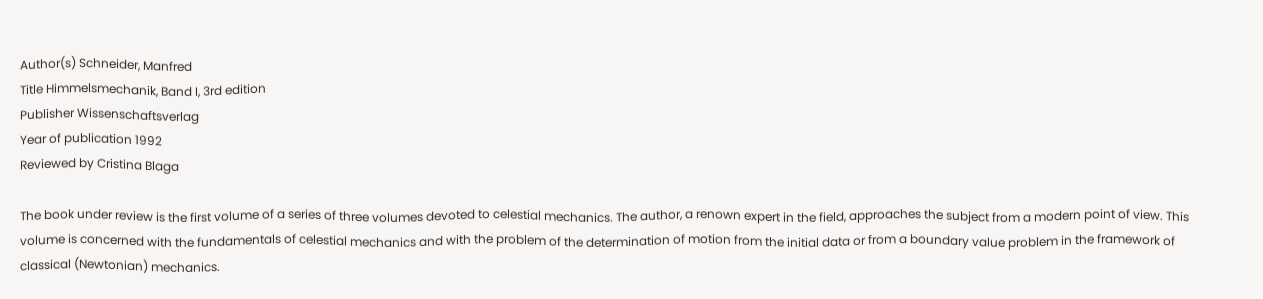Author(s) Schneider, Manfred
Title Himmelsmechanik, Band I, 3rd edition
Publisher Wissenschaftsverlag
Year of publication 1992
Reviewed by Cristina Blaga

The book under review is the first volume of a series of three volumes devoted to celestial mechanics. The author, a renown expert in the field, approaches the subject from a modern point of view. This volume is concerned with the fundamentals of celestial mechanics and with the problem of the determination of motion from the initial data or from a boundary value problem in the framework of classical (Newtonian) mechanics.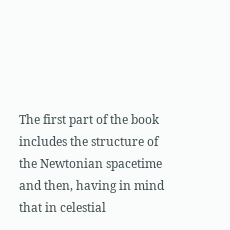The first part of the book includes the structure of the Newtonian spacetime and then, having in mind that in celestial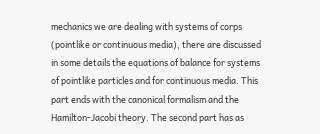mechanics we are dealing with systems of corps (pointlike or continuous media), there are discussed in some details the equations of balance for systems of pointlike particles and for continuous media. This part ends with the canonical formalism and the Hamilton-Jacobi theory. The second part has as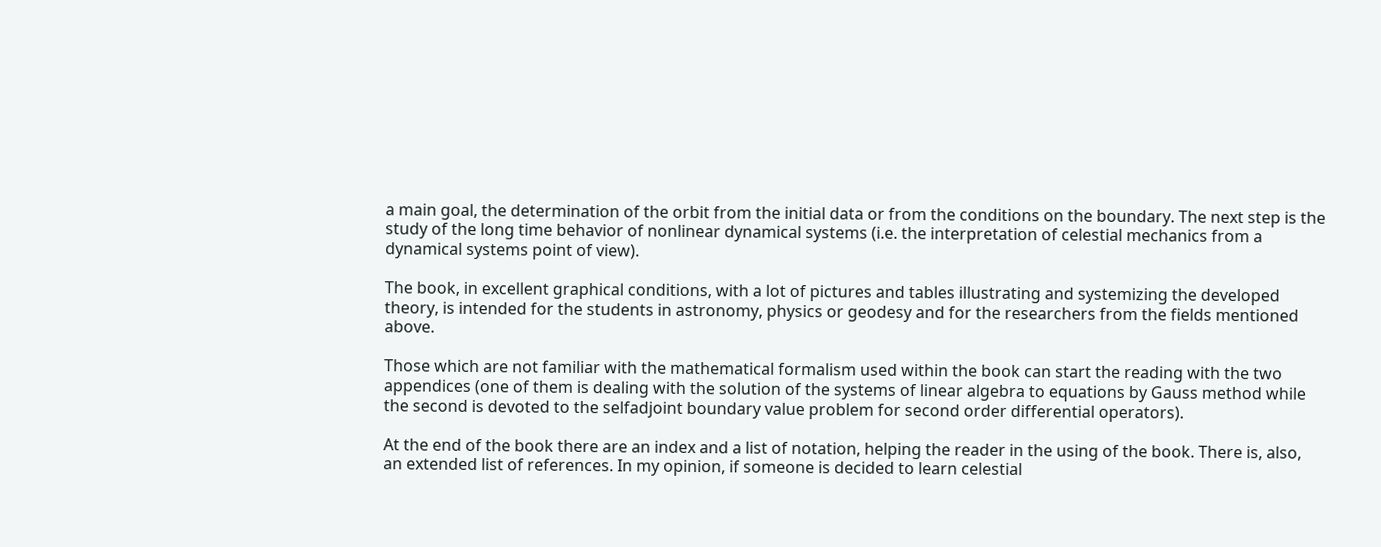a main goal, the determination of the orbit from the initial data or from the conditions on the boundary. The next step is the study of the long time behavior of nonlinear dynamical systems (i.e. the interpretation of celestial mechanics from a dynamical systems point of view).

The book, in excellent graphical conditions, with a lot of pictures and tables illustrating and systemizing the developed theory, is intended for the students in astronomy, physics or geodesy and for the researchers from the fields mentioned above.

Those which are not familiar with the mathematical formalism used within the book can start the reading with the two appendices (one of them is dealing with the solution of the systems of linear algebra to equations by Gauss method while the second is devoted to the selfadjoint boundary value problem for second order differential operators).

At the end of the book there are an index and a list of notation, helping the reader in the using of the book. There is, also, an extended list of references. In my opinion, if someone is decided to learn celestial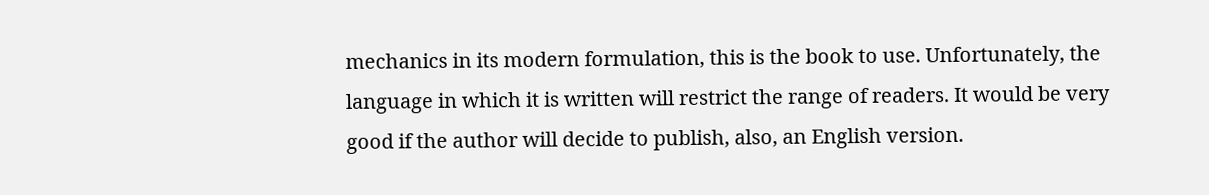mechanics in its modern formulation, this is the book to use. Unfortunately, the language in which it is written will restrict the range of readers. It would be very good if the author will decide to publish, also, an English version.